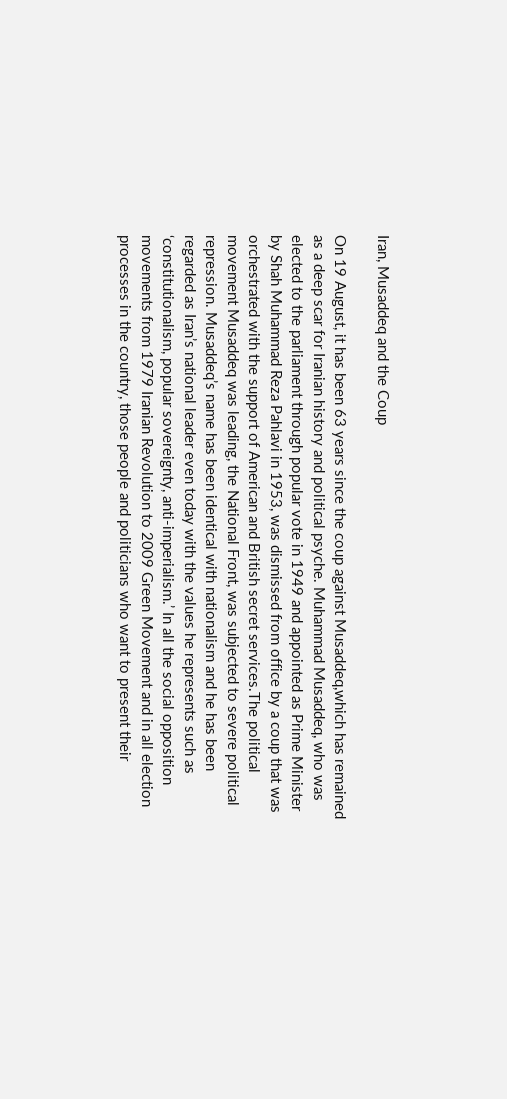Iran, Musaddeq and the Coup

On 19 August, it has been 63 years since the coup against Musaddeq,which has remained as a deep scar for Iranian history and political psyche. Muhammad Musaddeq, who was elected to the parliament through popular vote in 1949 and appointed as Prime Minister by Shah Muhammad Reza Pahlavi in 1953, was dismissed from office by a coup that was orchestrated with the support of American and British secret services.The political movement Musaddeq was leading, the National Front, was subjected to severe political repression. Musaddeq’s name has been identical with nationalism and he has been regarded as Iran’s national leader even today with the values he represents such as ‘constitutionalism, popular sovereignty, anti-imperialism.’ In all the social opposition movements from 1979 Iranian Revolution to 2009 Green Movement and in all election processes in the country, those people and politicians who want to present their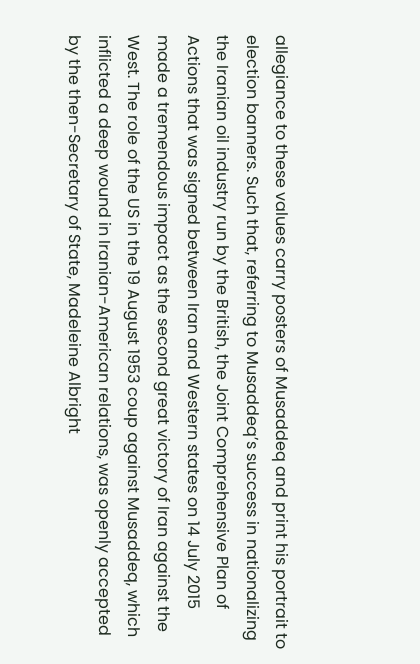allegiance to these values carry posters of Musaddeq and print his portrait to election banners. Such that, referring to Musaddeq’s success in nationalizing the Iranian oil industry run by the British, the Joint Comprehensive Plan of Actions that was signed between Iran and Western states on 14 July 2015 made a tremendous impact as the second great victory of Iran against the West. The role of the US in the 19 August 1953 coup against Musaddeq, which inflicted a deep wound in Iranian-American relations, was openly accepted by the then-Secretary of State, Madeleine Albright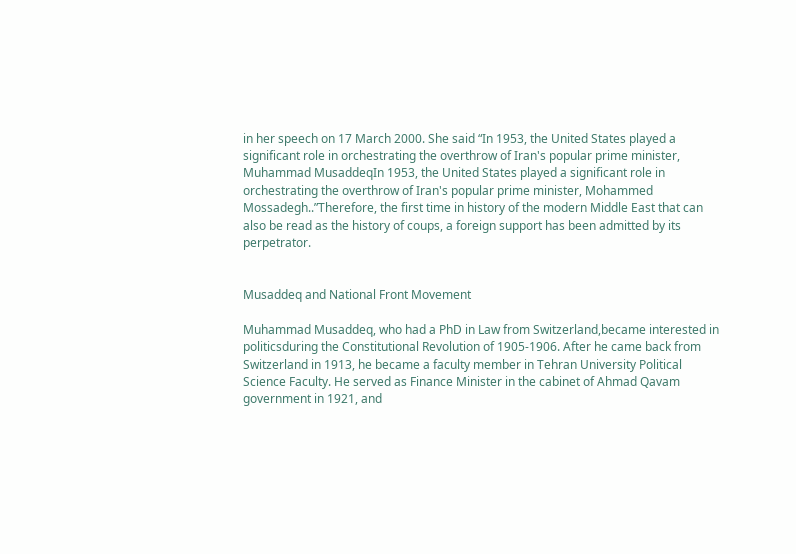in her speech on 17 March 2000. She said “In 1953, the United States played a significant role in orchestrating the overthrow of Iran's popular prime minister, Muhammad MusaddeqIn 1953, the United States played a significant role in orchestrating the overthrow of Iran's popular prime minister, Mohammed Mossadegh..”Therefore, the first time in history of the modern Middle East that can also be read as the history of coups, a foreign support has been admitted by its perpetrator.


Musaddeq and National Front Movement

Muhammad Musaddeq, who had a PhD in Law from Switzerland,became interested in politicsduring the Constitutional Revolution of 1905-1906. After he came back from Switzerland in 1913, he became a faculty member in Tehran University Political Science Faculty. He served as Finance Minister in the cabinet of Ahmad Qavam government in 1921, and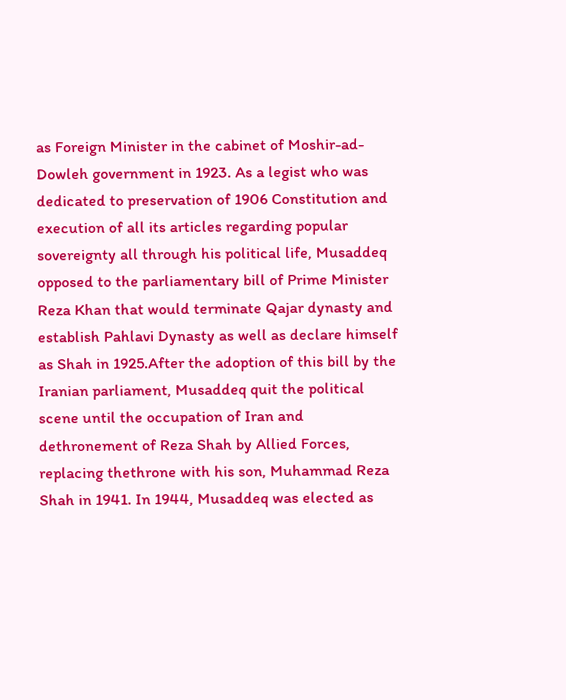as Foreign Minister in the cabinet of Moshir-ad-Dowleh government in 1923. As a legist who was dedicated to preservation of 1906 Constitution and execution of all its articles regarding popular sovereignty all through his political life, Musaddeq opposed to the parliamentary bill of Prime Minister Reza Khan that would terminate Qajar dynasty and establish Pahlavi Dynasty as well as declare himself as Shah in 1925.After the adoption of this bill by the Iranian parliament, Musaddeq quit the political scene until the occupation of Iran and dethronement of Reza Shah by Allied Forces, replacing thethrone with his son, Muhammad Reza Shah in 1941. In 1944, Musaddeq was elected as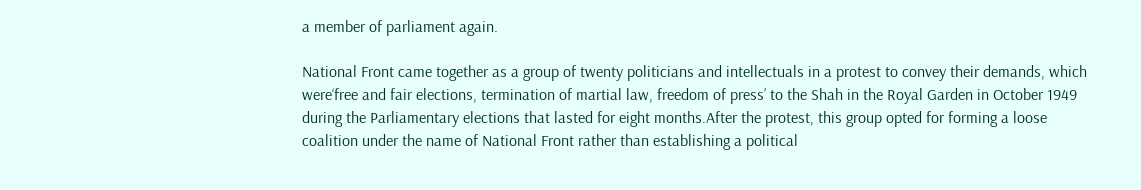a member of parliament again.

National Front came together as a group of twenty politicians and intellectuals in a protest to convey their demands, which were‘free and fair elections, termination of martial law, freedom of press’ to the Shah in the Royal Garden in October 1949 during the Parliamentary elections that lasted for eight months.After the protest, this group opted for forming a loose coalition under the name of National Front rather than establishing a political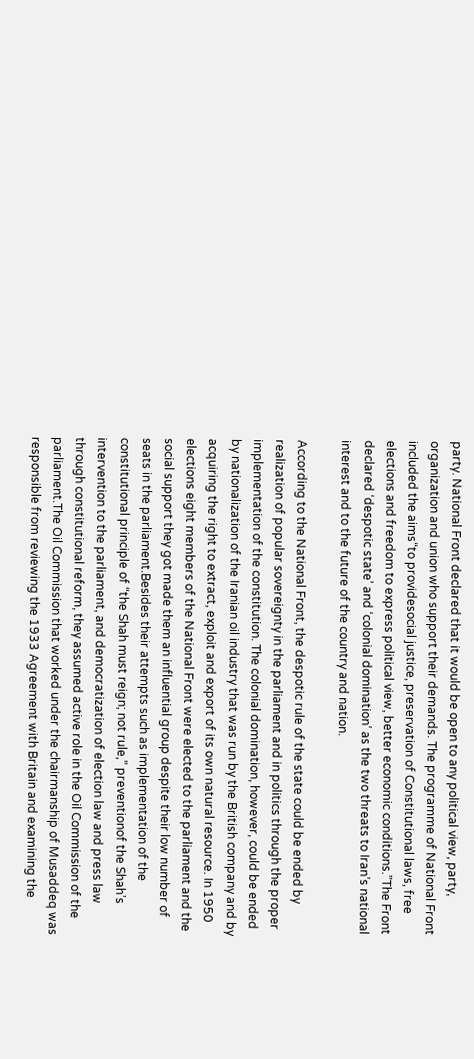party. National Front declared that it would be open to any political view, party, organization and union who support their demands. The programme of National Front included the aims“to providesocial justice, preservation of Constitutional laws, free elections and freedom to express political view, better economic conditions.”The Front declared ‘despotic state’ and ‘colonial domination’ as the two threats to Iran’s national interest and to the future of the country and nation.

According to the National Front, the despotic rule of the state could be ended by realization of popular sovereignty in the parliament and in politics through the proper implementation of the constitution. The colonial domination, however, could be ended by nationalization of the Iranian oil industry that was run by the British company and by acquiring the right to extract, exploit and export of its own natural resource. In 1950 elections eight members of the National Front were elected to the parliament and the social support they got made them an influential group despite their low number of seats in the parliament.Besides their attempts such as implementation of the constitutional principle of “the Shah must reign; not rule,” preventionof the Shah’s intervention to the parliament, and democratization of election law and press law through constitutional reform, they assumed active role in the Oil Commission of the parliament.The Oil Commission that worked under the chairmanship of Musaddeq was responsible from reviewing the 1933 Agreement with Britain and examining the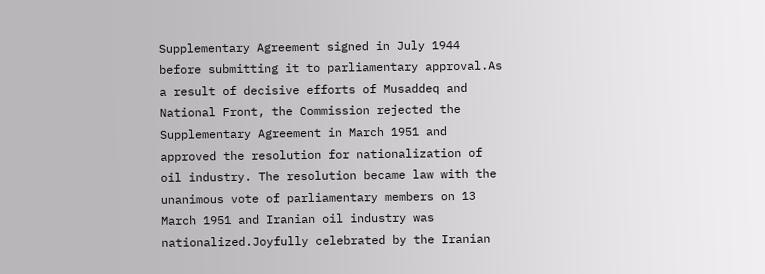Supplementary Agreement signed in July 1944 before submitting it to parliamentary approval.As a result of decisive efforts of Musaddeq and National Front, the Commission rejected the Supplementary Agreement in March 1951 and approved the resolution for nationalization of oil industry. The resolution became law with the unanimous vote of parliamentary members on 13 March 1951 and Iranian oil industry was nationalized.Joyfully celebrated by the Iranian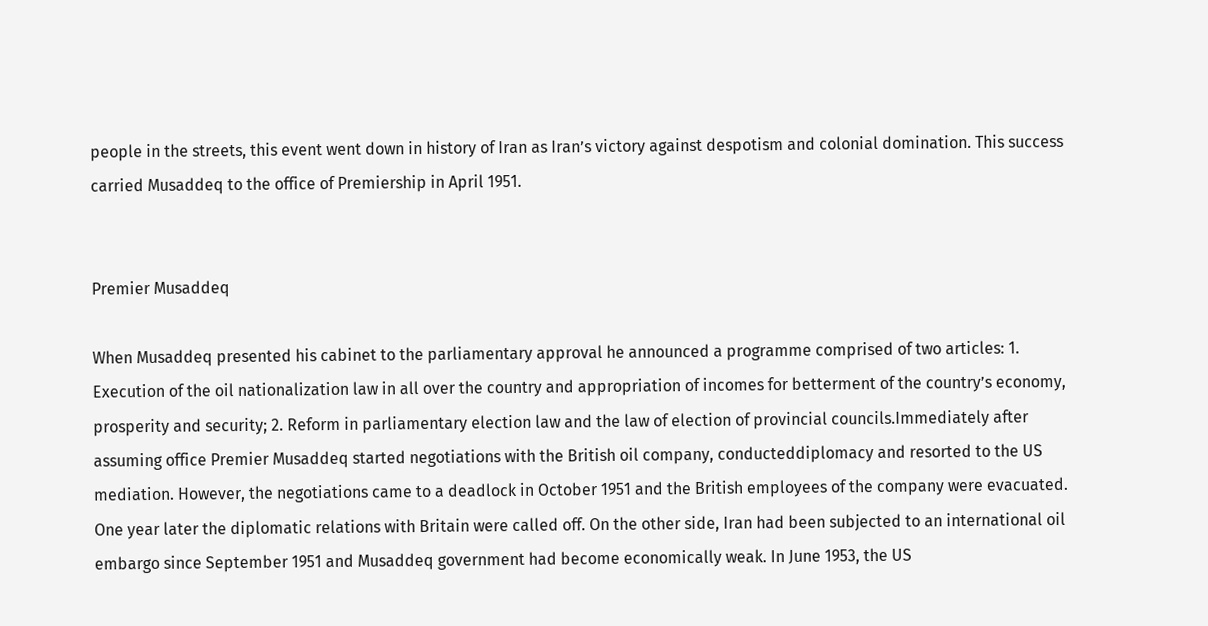people in the streets, this event went down in history of Iran as Iran’s victory against despotism and colonial domination. This success carried Musaddeq to the office of Premiership in April 1951.


Premier Musaddeq

When Musaddeq presented his cabinet to the parliamentary approval he announced a programme comprised of two articles: 1. Execution of the oil nationalization law in all over the country and appropriation of incomes for betterment of the country’s economy, prosperity and security; 2. Reform in parliamentary election law and the law of election of provincial councils.Immediately after assuming office Premier Musaddeq started negotiations with the British oil company, conducteddiplomacy and resorted to the US mediation. However, the negotiations came to a deadlock in October 1951 and the British employees of the company were evacuated. One year later the diplomatic relations with Britain were called off. On the other side, Iran had been subjected to an international oil embargo since September 1951 and Musaddeq government had become economically weak. In June 1953, the US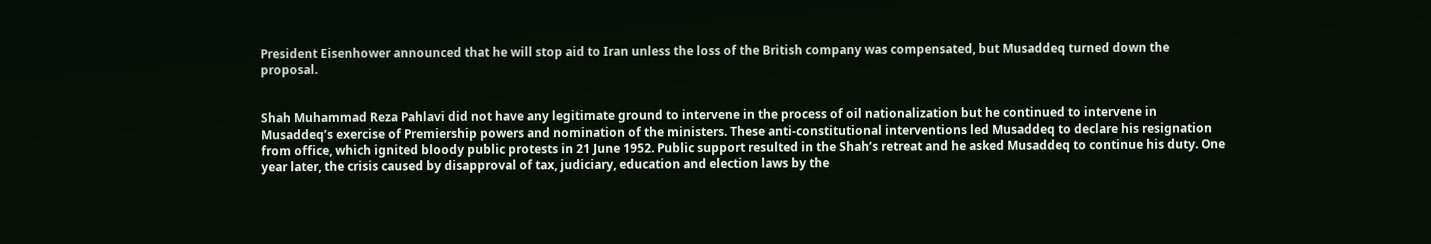President Eisenhower announced that he will stop aid to Iran unless the loss of the British company was compensated, but Musaddeq turned down the proposal.


Shah Muhammad Reza Pahlavi did not have any legitimate ground to intervene in the process of oil nationalization but he continued to intervene in Musaddeq’s exercise of Premiership powers and nomination of the ministers. These anti-constitutional interventions led Musaddeq to declare his resignation from office, which ignited bloody public protests in 21 June 1952. Public support resulted in the Shah’s retreat and he asked Musaddeq to continue his duty. One year later, the crisis caused by disapproval of tax, judiciary, education and election laws by the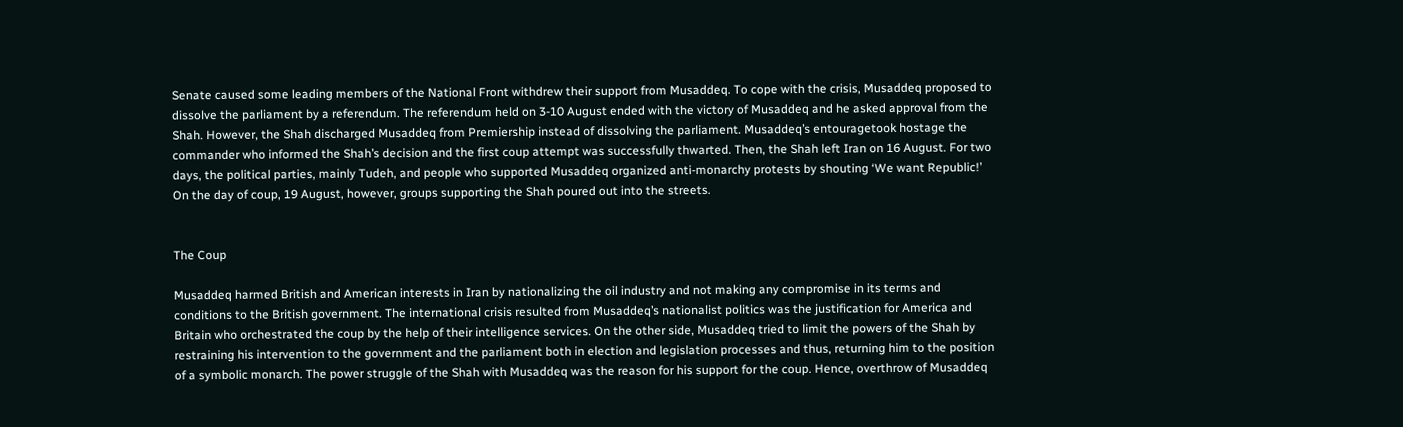Senate caused some leading members of the National Front withdrew their support from Musaddeq. To cope with the crisis, Musaddeq proposed to dissolve the parliament by a referendum. The referendum held on 3-10 August ended with the victory of Musaddeq and he asked approval from the Shah. However, the Shah discharged Musaddeq from Premiership instead of dissolving the parliament. Musaddeq’s entouragetook hostage the commander who informed the Shah’s decision and the first coup attempt was successfully thwarted. Then, the Shah left Iran on 16 August. For two days, the political parties, mainly Tudeh, and people who supported Musaddeq organized anti-monarchy protests by shouting ‘We want Republic!’ On the day of coup, 19 August, however, groups supporting the Shah poured out into the streets.


The Coup

Musaddeq harmed British and American interests in Iran by nationalizing the oil industry and not making any compromise in its terms and conditions to the British government. The international crisis resulted from Musaddeq’s nationalist politics was the justification for America and Britain who orchestrated the coup by the help of their intelligence services. On the other side, Musaddeq tried to limit the powers of the Shah by restraining his intervention to the government and the parliament both in election and legislation processes and thus, returning him to the position of a symbolic monarch. The power struggle of the Shah with Musaddeq was the reason for his support for the coup. Hence, overthrow of Musaddeq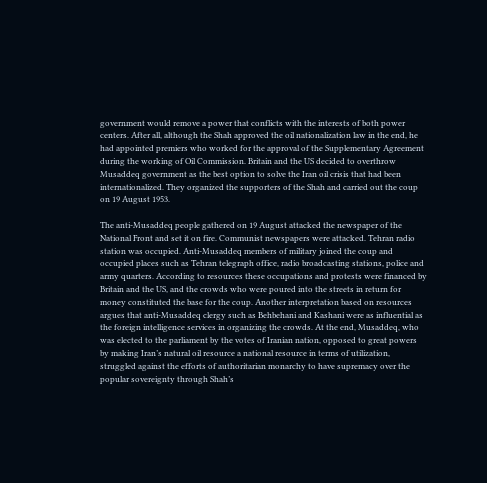government would remove a power that conflicts with the interests of both power centers. After all, although the Shah approved the oil nationalization law in the end, he had appointed premiers who worked for the approval of the Supplementary Agreement during the working of Oil Commission. Britain and the US decided to overthrow Musaddeq government as the best option to solve the Iran oil crisis that had been internationalized. They organized the supporters of the Shah and carried out the coup on 19 August 1953.

The anti-Musaddeq people gathered on 19 August attacked the newspaper of the National Front and set it on fire. Communist newspapers were attacked. Tehran radio station was occupied. Anti-Musaddeq members of military joined the coup and occupied places such as Tehran telegraph office, radio broadcasting stations, police and army quarters. According to resources these occupations and protests were financed by Britain and the US, and the crowds who were poured into the streets in return for money constituted the base for the coup. Another interpretation based on resources argues that anti-Musaddeq clergy such as Behbehani and Kashani were as influential as the foreign intelligence services in organizing the crowds. At the end, Musaddeq, who was elected to the parliament by the votes of Iranian nation, opposed to great powers by making Iran’s natural oil resource a national resource in terms of utilization, struggled against the efforts of authoritarian monarchy to have supremacy over the popular sovereignty through Shah’s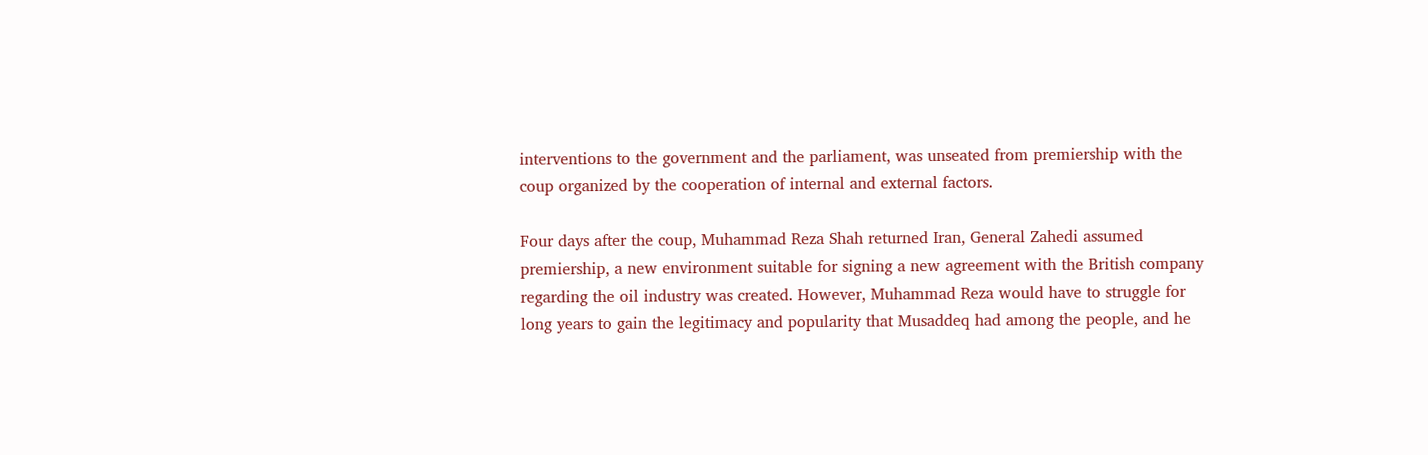interventions to the government and the parliament, was unseated from premiership with the coup organized by the cooperation of internal and external factors.

Four days after the coup, Muhammad Reza Shah returned Iran, General Zahedi assumed premiership, a new environment suitable for signing a new agreement with the British company regarding the oil industry was created. However, Muhammad Reza would have to struggle for long years to gain the legitimacy and popularity that Musaddeq had among the people, and he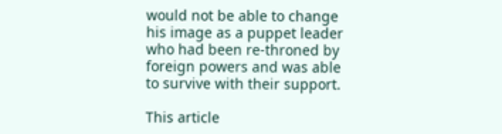would not be able to change his image as a puppet leader who had been re-throned by foreign powers and was able to survive with their support.

This article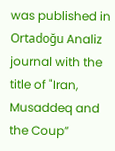was published in Ortadoğu Analiz journal with the title of "Iran, Musaddeq and the Coup”